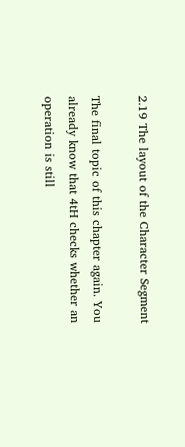2.19 The layout of the Character Segment

The final topic of this chapter again. You already know that 4tH checks whether an operation is still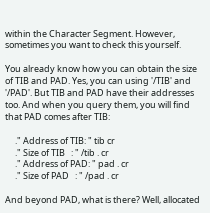within the Character Segment. However, sometimes you want to check this yourself.

You already know how you can obtain the size of TIB and PAD. Yes, you can using '/TIB' and '/PAD'. But TIB and PAD have their addresses too. And when you query them, you will find that PAD comes after TIB:

     ." Address of TIB: " tib cr
     ." Size of TIB   : " /tib . cr
     ." Address of PAD: " pad . cr
     ." Size of PAD   : " /pad . cr

And beyond PAD, what is there? Well, allocated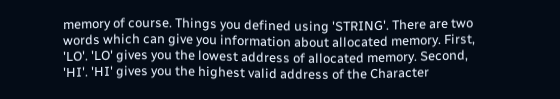memory of course. Things you defined using 'STRING'. There are two words which can give you information about allocated memory. First, 'LO'. 'LO' gives you the lowest address of allocated memory. Second, 'HI'. 'HI' gives you the highest valid address of the Character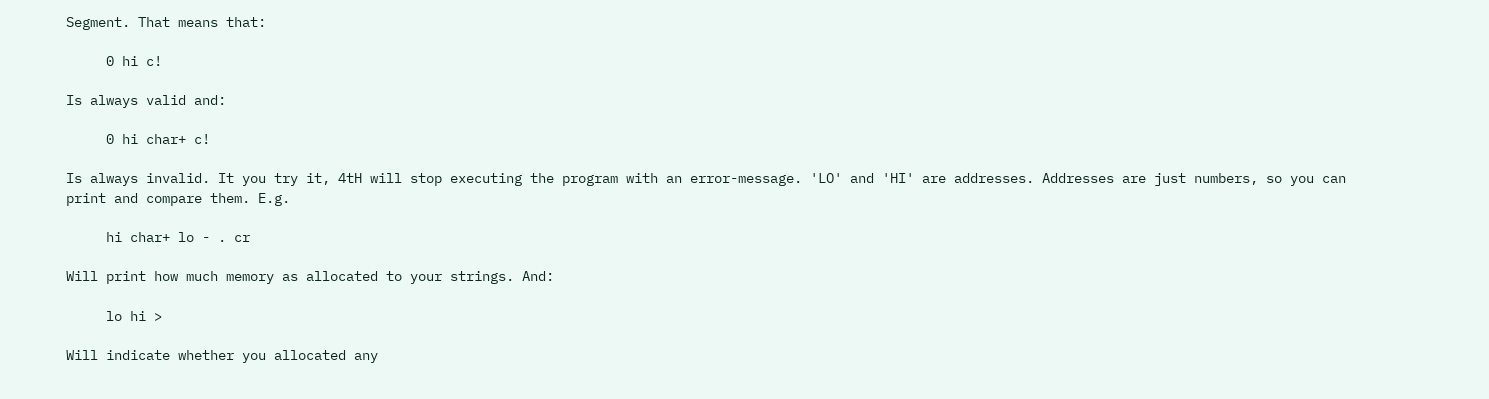Segment. That means that:

     0 hi c!

Is always valid and:

     0 hi char+ c!

Is always invalid. It you try it, 4tH will stop executing the program with an error-message. 'LO' and 'HI' are addresses. Addresses are just numbers, so you can print and compare them. E.g.

     hi char+ lo - . cr

Will print how much memory as allocated to your strings. And:

     lo hi >

Will indicate whether you allocated any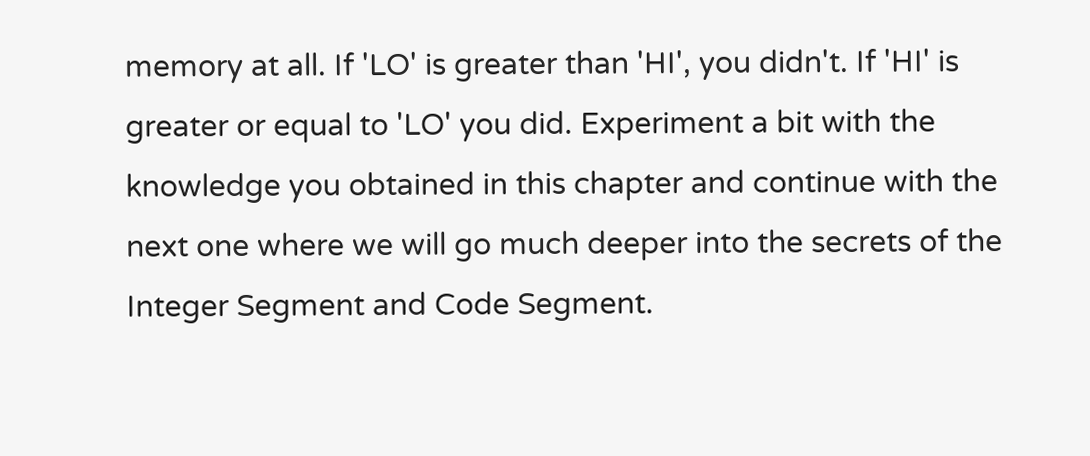memory at all. If 'LO' is greater than 'HI', you didn't. If 'HI' is greater or equal to 'LO' you did. Experiment a bit with the knowledge you obtained in this chapter and continue with the next one where we will go much deeper into the secrets of the Integer Segment and Code Segment.